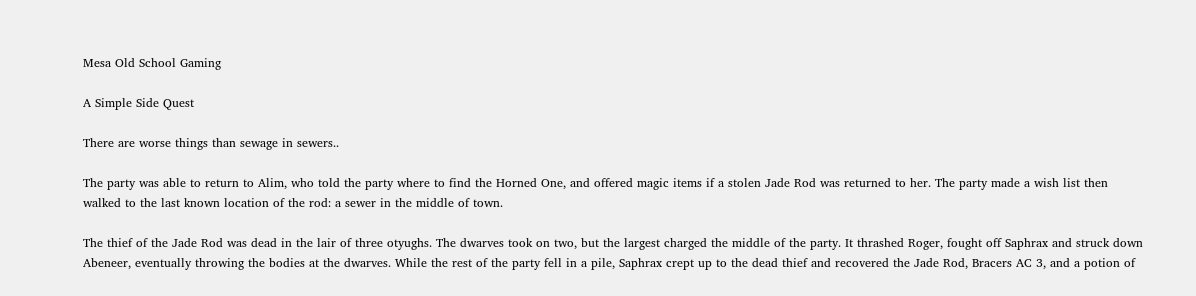Mesa Old School Gaming

A Simple Side Quest

There are worse things than sewage in sewers..

The party was able to return to Alim, who told the party where to find the Horned One, and offered magic items if a stolen Jade Rod was returned to her. The party made a wish list then walked to the last known location of the rod: a sewer in the middle of town.

The thief of the Jade Rod was dead in the lair of three otyughs. The dwarves took on two, but the largest charged the middle of the party. It thrashed Roger, fought off Saphrax and struck down Abeneer, eventually throwing the bodies at the dwarves. While the rest of the party fell in a pile, Saphrax crept up to the dead thief and recovered the Jade Rod, Bracers AC 3, and a potion of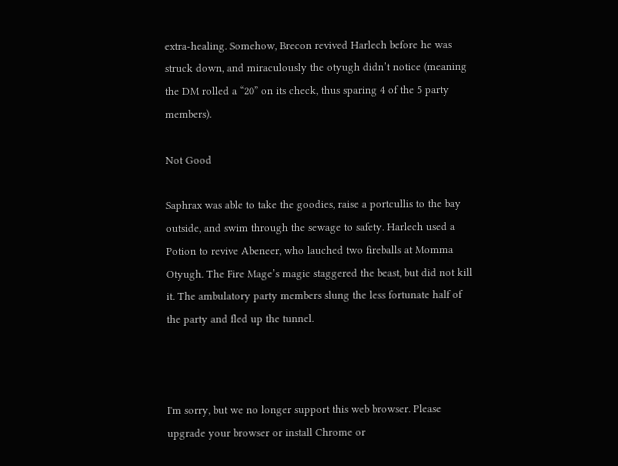extra-healing. Somehow, Brecon revived Harlech before he was struck down, and miraculously the otyugh didn’t notice (meaning the DM rolled a “20” on its check, thus sparing 4 of the 5 party members).

Not Good

Saphrax was able to take the goodies, raise a portcullis to the bay outside, and swim through the sewage to safety. Harlech used a Potion to revive Abeneer, who lauched two fireballs at Momma Otyugh. The Fire Mage’s magic staggered the beast, but did not kill it. The ambulatory party members slung the less fortunate half of the party and fled up the tunnel.



I'm sorry, but we no longer support this web browser. Please upgrade your browser or install Chrome or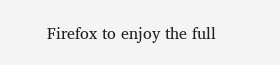Firefox to enjoy the full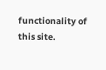functionality of this site.